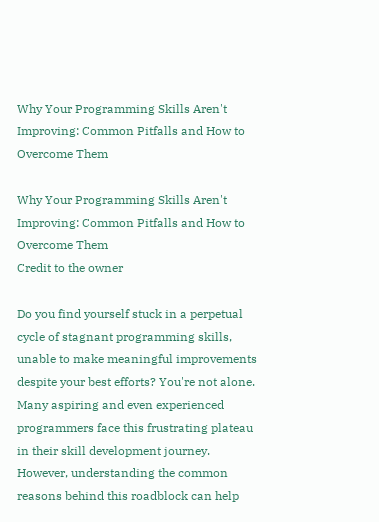Why Your Programming Skills Aren't Improving: Common Pitfalls and How to Overcome Them

Why Your Programming Skills Aren't Improving: Common Pitfalls and How to Overcome Them
Credit to the owner

Do you find yourself stuck in a perpetual cycle of stagnant programming skills, unable to make meaningful improvements despite your best efforts? You're not alone. Many aspiring and even experienced programmers face this frustrating plateau in their skill development journey. However, understanding the common reasons behind this roadblock can help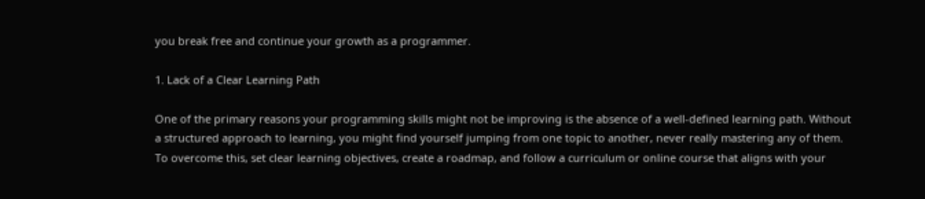you break free and continue your growth as a programmer.

1. Lack of a Clear Learning Path

One of the primary reasons your programming skills might not be improving is the absence of a well-defined learning path. Without a structured approach to learning, you might find yourself jumping from one topic to another, never really mastering any of them. To overcome this, set clear learning objectives, create a roadmap, and follow a curriculum or online course that aligns with your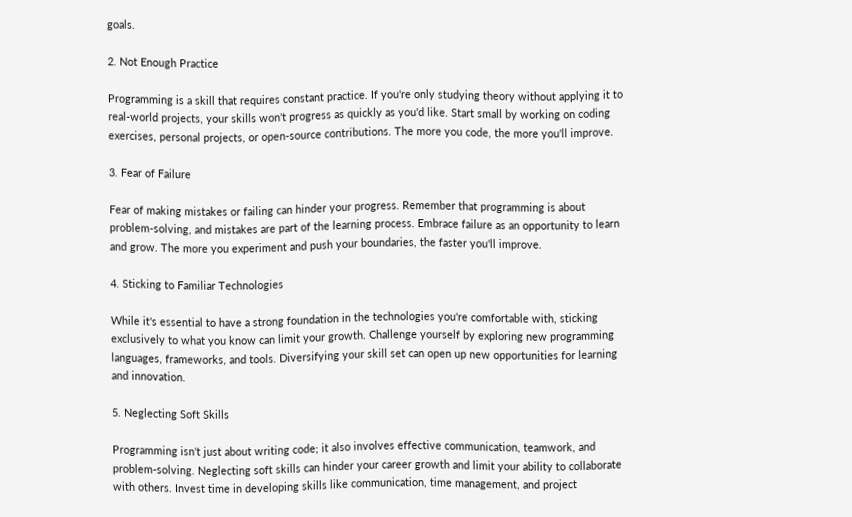goals.

2. Not Enough Practice

Programming is a skill that requires constant practice. If you're only studying theory without applying it to real-world projects, your skills won't progress as quickly as you'd like. Start small by working on coding exercises, personal projects, or open-source contributions. The more you code, the more you'll improve.

3. Fear of Failure

Fear of making mistakes or failing can hinder your progress. Remember that programming is about problem-solving, and mistakes are part of the learning process. Embrace failure as an opportunity to learn and grow. The more you experiment and push your boundaries, the faster you'll improve.

4. Sticking to Familiar Technologies

While it's essential to have a strong foundation in the technologies you're comfortable with, sticking exclusively to what you know can limit your growth. Challenge yourself by exploring new programming languages, frameworks, and tools. Diversifying your skill set can open up new opportunities for learning and innovation.

5. Neglecting Soft Skills

Programming isn't just about writing code; it also involves effective communication, teamwork, and problem-solving. Neglecting soft skills can hinder your career growth and limit your ability to collaborate with others. Invest time in developing skills like communication, time management, and project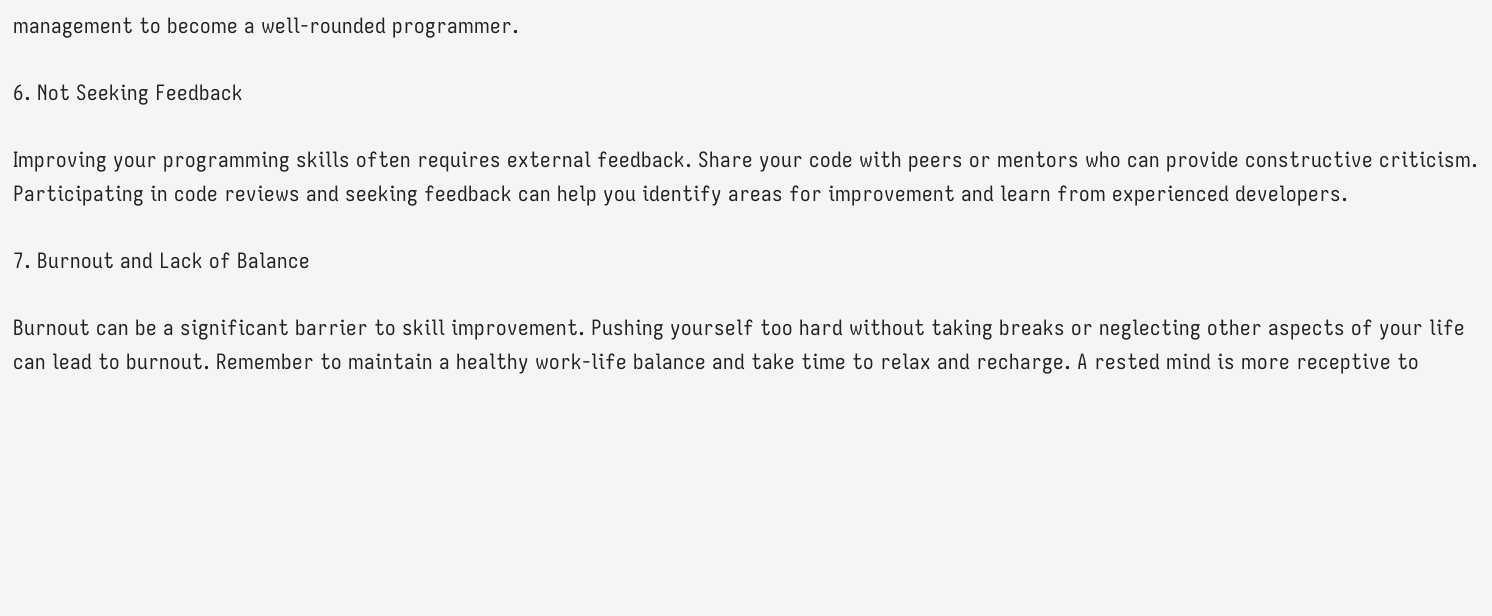management to become a well-rounded programmer.

6. Not Seeking Feedback

Improving your programming skills often requires external feedback. Share your code with peers or mentors who can provide constructive criticism. Participating in code reviews and seeking feedback can help you identify areas for improvement and learn from experienced developers.

7. Burnout and Lack of Balance

Burnout can be a significant barrier to skill improvement. Pushing yourself too hard without taking breaks or neglecting other aspects of your life can lead to burnout. Remember to maintain a healthy work-life balance and take time to relax and recharge. A rested mind is more receptive to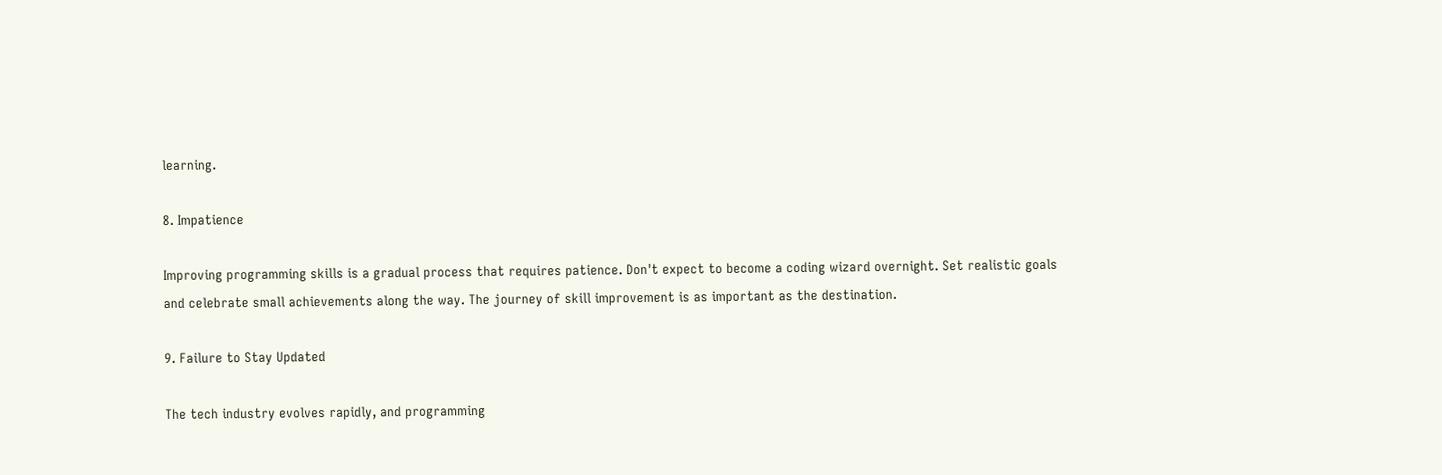learning.

8. Impatience

Improving programming skills is a gradual process that requires patience. Don't expect to become a coding wizard overnight. Set realistic goals and celebrate small achievements along the way. The journey of skill improvement is as important as the destination.

9. Failure to Stay Updated

The tech industry evolves rapidly, and programming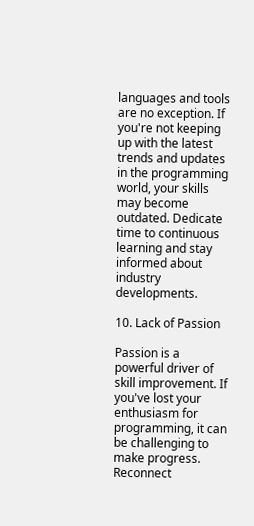languages and tools are no exception. If you're not keeping up with the latest trends and updates in the programming world, your skills may become outdated. Dedicate time to continuous learning and stay informed about industry developments.

10. Lack of Passion

Passion is a powerful driver of skill improvement. If you've lost your enthusiasm for programming, it can be challenging to make progress. Reconnect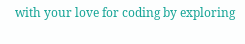with your love for coding by exploring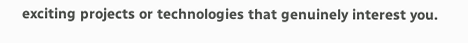exciting projects or technologies that genuinely interest you.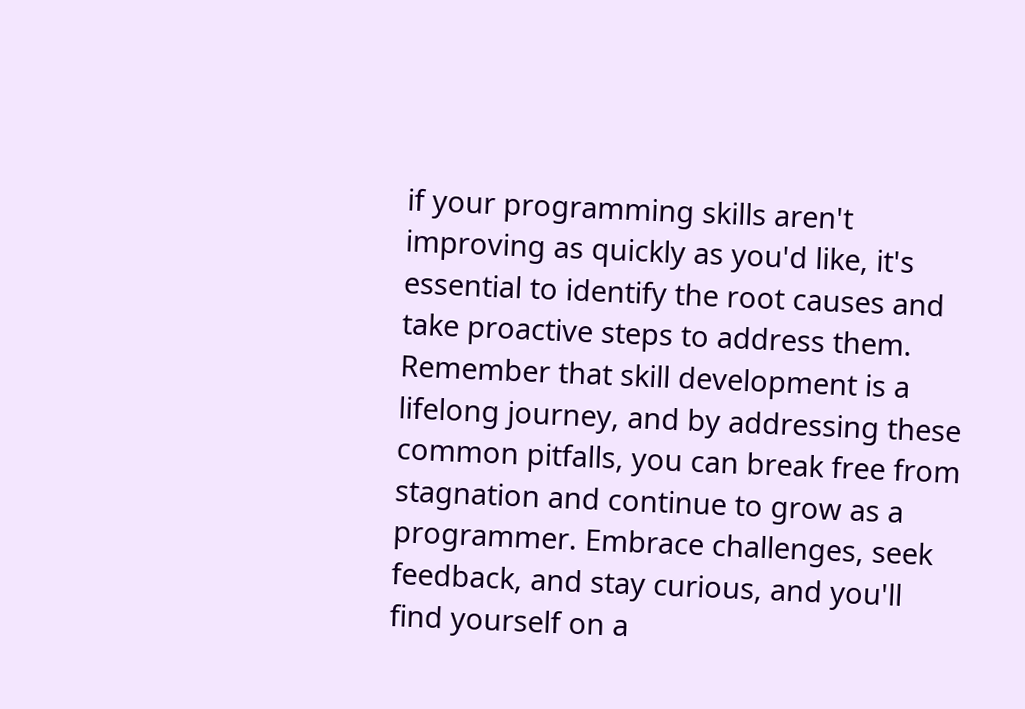if your programming skills aren't improving as quickly as you'd like, it's essential to identify the root causes and take proactive steps to address them. Remember that skill development is a lifelong journey, and by addressing these common pitfalls, you can break free from stagnation and continue to grow as a programmer. Embrace challenges, seek feedback, and stay curious, and you'll find yourself on a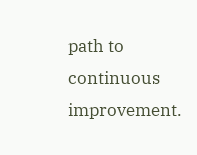path to continuous improvement.